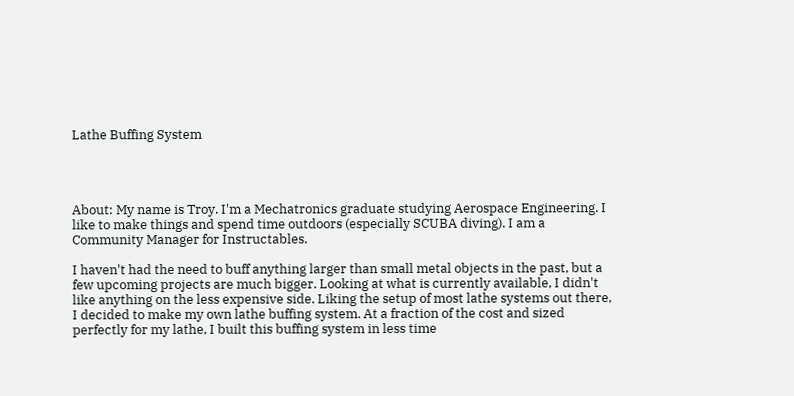Lathe Buffing System




About: My name is Troy. I'm a Mechatronics graduate studying Aerospace Engineering. I like to make things and spend time outdoors (especially SCUBA diving). I am a Community Manager for Instructables.

I haven't had the need to buff anything larger than small metal objects in the past, but a few upcoming projects are much bigger. Looking at what is currently available, I didn't like anything on the less expensive side. Liking the setup of most lathe systems out there, I decided to make my own lathe buffing system. At a fraction of the cost and sized perfectly for my lathe, I built this buffing system in less time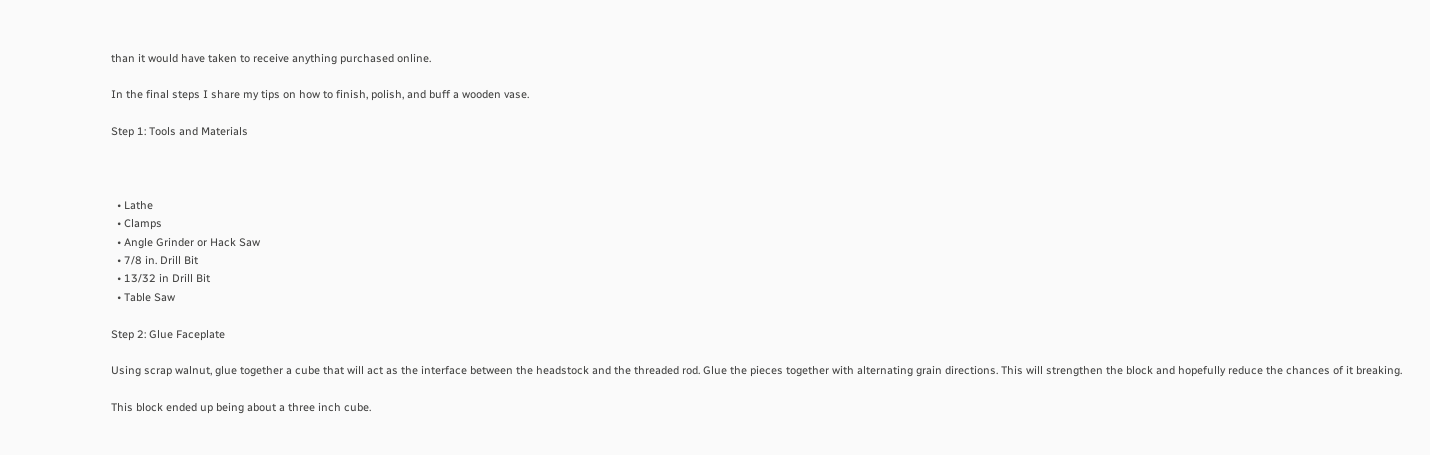than it would have taken to receive anything purchased online.

In the final steps I share my tips on how to finish, polish, and buff a wooden vase.

Step 1: Tools and Materials



  • Lathe
  • Clamps
  • Angle Grinder or Hack Saw
  • 7/8 in. Drill Bit
  • 13/32 in Drill Bit
  • Table Saw

Step 2: Glue Faceplate

Using scrap walnut, glue together a cube that will act as the interface between the headstock and the threaded rod. Glue the pieces together with alternating grain directions. This will strengthen the block and hopefully reduce the chances of it breaking.

This block ended up being about a three inch cube.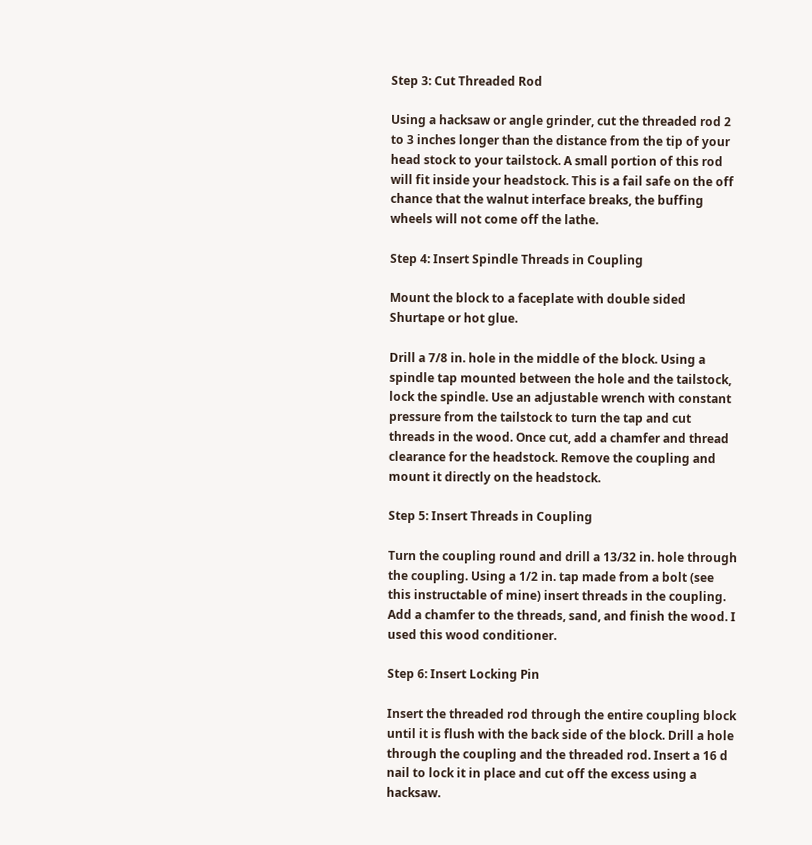Step 3: Cut Threaded Rod

Using a hacksaw or angle grinder, cut the threaded rod 2 to 3 inches longer than the distance from the tip of your head stock to your tailstock. A small portion of this rod will fit inside your headstock. This is a fail safe on the off chance that the walnut interface breaks, the buffing wheels will not come off the lathe.

Step 4: Insert Spindle Threads in Coupling

Mount the block to a faceplate with double sided Shurtape or hot glue.

Drill a 7/8 in. hole in the middle of the block. Using a spindle tap mounted between the hole and the tailstock, lock the spindle. Use an adjustable wrench with constant pressure from the tailstock to turn the tap and cut threads in the wood. Once cut, add a chamfer and thread clearance for the headstock. Remove the coupling and mount it directly on the headstock.

Step 5: Insert Threads in Coupling

Turn the coupling round and drill a 13/32 in. hole through the coupling. Using a 1/2 in. tap made from a bolt (see this instructable of mine) insert threads in the coupling. Add a chamfer to the threads, sand, and finish the wood. I used this wood conditioner.

Step 6: Insert Locking Pin

Insert the threaded rod through the entire coupling block until it is flush with the back side of the block. Drill a hole through the coupling and the threaded rod. Insert a 16 d nail to lock it in place and cut off the excess using a hacksaw.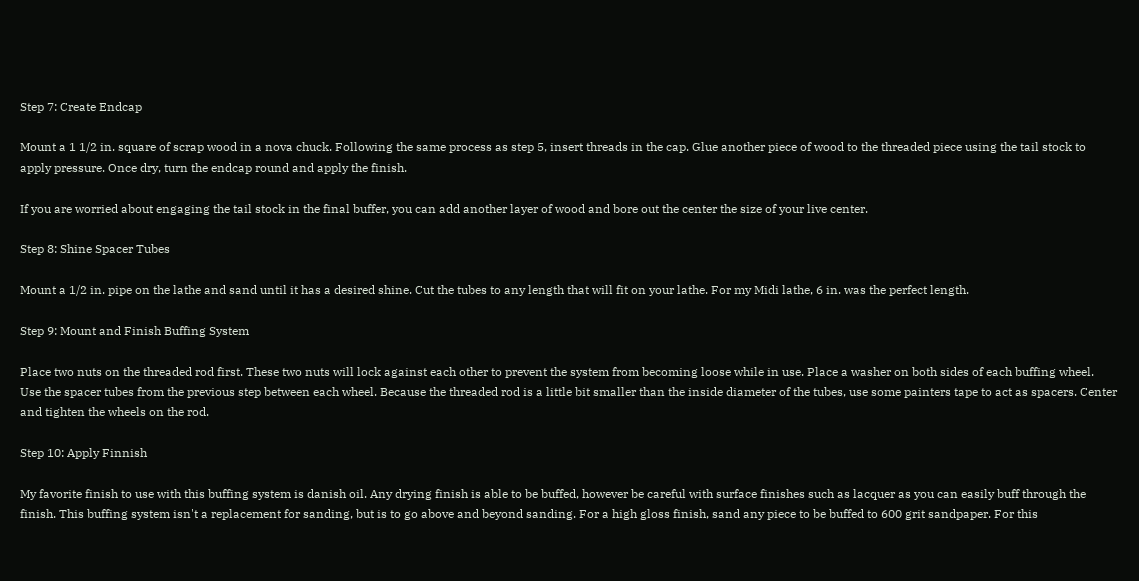Step 7: Create Endcap

Mount a 1 1/2 in. square of scrap wood in a nova chuck. Following the same process as step 5, insert threads in the cap. Glue another piece of wood to the threaded piece using the tail stock to apply pressure. Once dry, turn the endcap round and apply the finish.

If you are worried about engaging the tail stock in the final buffer, you can add another layer of wood and bore out the center the size of your live center.

Step 8: Shine Spacer Tubes

Mount a 1/2 in. pipe on the lathe and sand until it has a desired shine. Cut the tubes to any length that will fit on your lathe. For my Midi lathe, 6 in. was the perfect length.

Step 9: Mount and Finish Buffing System

Place two nuts on the threaded rod first. These two nuts will lock against each other to prevent the system from becoming loose while in use. Place a washer on both sides of each buffing wheel. Use the spacer tubes from the previous step between each wheel. Because the threaded rod is a little bit smaller than the inside diameter of the tubes, use some painters tape to act as spacers. Center and tighten the wheels on the rod.

Step 10: Apply Finnish

My favorite finish to use with this buffing system is danish oil. Any drying finish is able to be buffed, however be careful with surface finishes such as lacquer as you can easily buff through the finish. This buffing system isn't a replacement for sanding, but is to go above and beyond sanding. For a high gloss finish, sand any piece to be buffed to 600 grit sandpaper. For this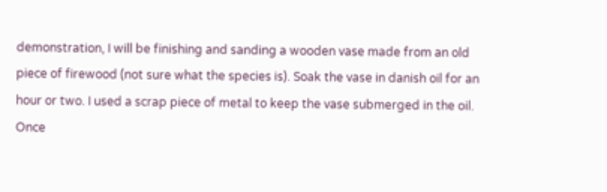demonstration, I will be finishing and sanding a wooden vase made from an old piece of firewood (not sure what the species is). Soak the vase in danish oil for an hour or two. I used a scrap piece of metal to keep the vase submerged in the oil. Once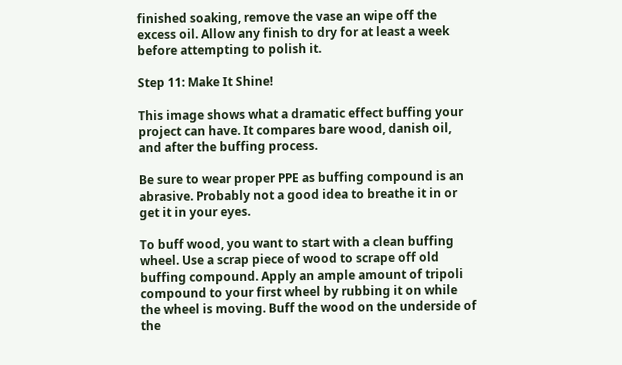finished soaking, remove the vase an wipe off the excess oil. Allow any finish to dry for at least a week before attempting to polish it.

Step 11: Make It Shine!

This image shows what a dramatic effect buffing your project can have. It compares bare wood, danish oil, and after the buffing process.

Be sure to wear proper PPE as buffing compound is an abrasive. Probably not a good idea to breathe it in or get it in your eyes.

To buff wood, you want to start with a clean buffing wheel. Use a scrap piece of wood to scrape off old buffing compound. Apply an ample amount of tripoli compound to your first wheel by rubbing it on while the wheel is moving. Buff the wood on the underside of the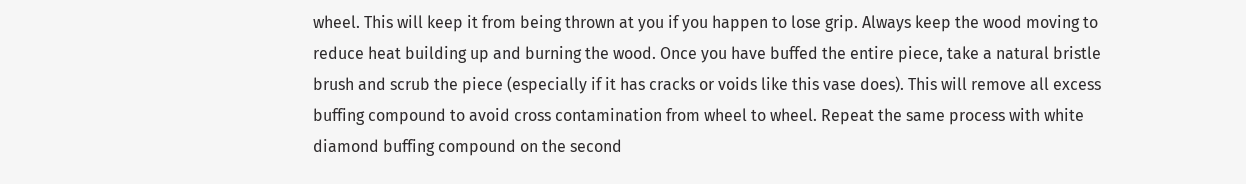wheel. This will keep it from being thrown at you if you happen to lose grip. Always keep the wood moving to reduce heat building up and burning the wood. Once you have buffed the entire piece, take a natural bristle brush and scrub the piece (especially if it has cracks or voids like this vase does). This will remove all excess buffing compound to avoid cross contamination from wheel to wheel. Repeat the same process with white diamond buffing compound on the second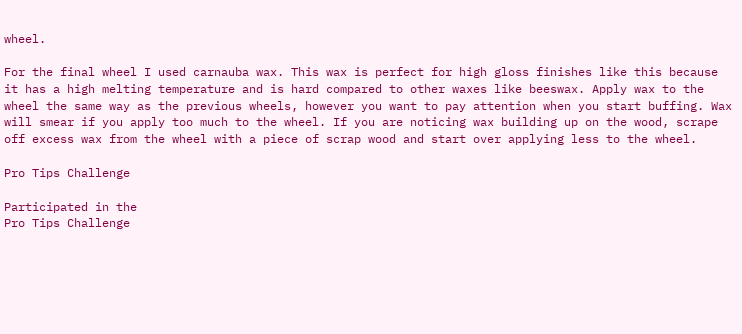wheel.

For the final wheel I used carnauba wax. This wax is perfect for high gloss finishes like this because it has a high melting temperature and is hard compared to other waxes like beeswax. Apply wax to the wheel the same way as the previous wheels, however you want to pay attention when you start buffing. Wax will smear if you apply too much to the wheel. If you are noticing wax building up on the wood, scrape off excess wax from the wheel with a piece of scrap wood and start over applying less to the wheel.

Pro Tips Challenge

Participated in the
Pro Tips Challenge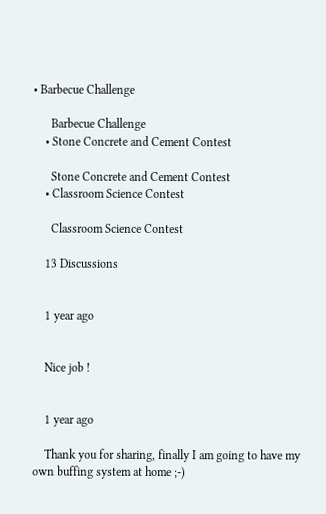• Barbecue Challenge

      Barbecue Challenge
    • Stone Concrete and Cement Contest

      Stone Concrete and Cement Contest
    • Classroom Science Contest

      Classroom Science Contest

    13 Discussions


    1 year ago


    Nice job !


    1 year ago

    Thank you for sharing, finally I am going to have my own buffing system at home ;-)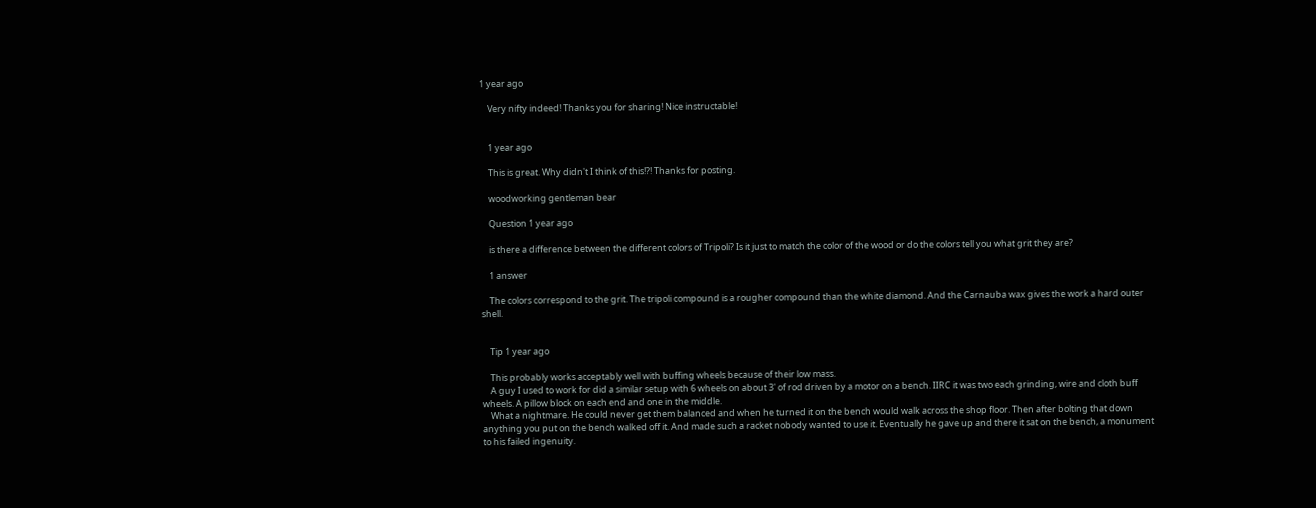1 year ago

    Very nifty indeed! Thanks you for sharing! Nice instructable!


    1 year ago

    This is great. Why didn't I think of this!?! Thanks for posting.

    woodworking gentleman bear

    Question 1 year ago

    is there a difference between the different colors of Tripoli? Is it just to match the color of the wood or do the colors tell you what grit they are?

    1 answer

    The colors correspond to the grit. The tripoli compound is a rougher compound than the white diamond. And the Carnauba wax gives the work a hard outer shell.


    Tip 1 year ago

    This probably works acceptably well with buffing wheels because of their low mass.
    A guy I used to work for did a similar setup with 6 wheels on about 3' of rod driven by a motor on a bench. IIRC it was two each grinding, wire and cloth buff wheels. A pillow block on each end and one in the middle.
    What a nightmare. He could never get them balanced and when he turned it on the bench would walk across the shop floor. Then after bolting that down anything you put on the bench walked off it. And made such a racket nobody wanted to use it. Eventually he gave up and there it sat on the bench, a monument to his failed ingenuity.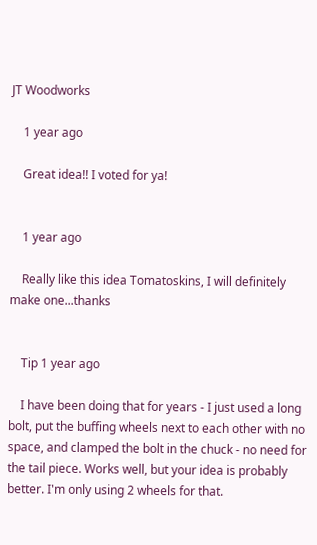JT Woodworks

    1 year ago

    Great idea!! I voted for ya!


    1 year ago

    Really like this idea Tomatoskins, I will definitely make one...thanks


    Tip 1 year ago

    I have been doing that for years - I just used a long bolt, put the buffing wheels next to each other with no space, and clamped the bolt in the chuck - no need for the tail piece. Works well, but your idea is probably better. I'm only using 2 wheels for that.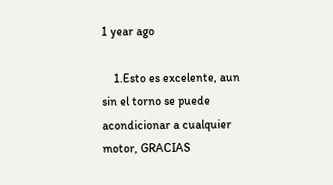1 year ago

    1.Esto es excelente, aun sin el torno se puede acondicionar a cualquier motor, GRACIAS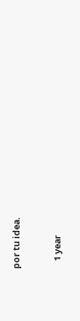por tu idea.


    1 year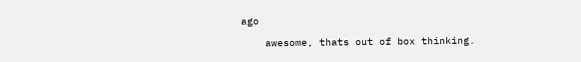ago

    awesome, thats out of box thinking.